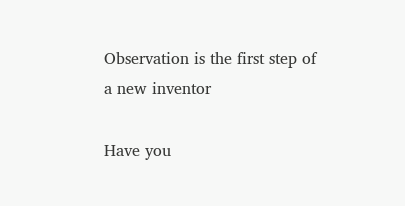Observation is the first step of a new inventor

Have you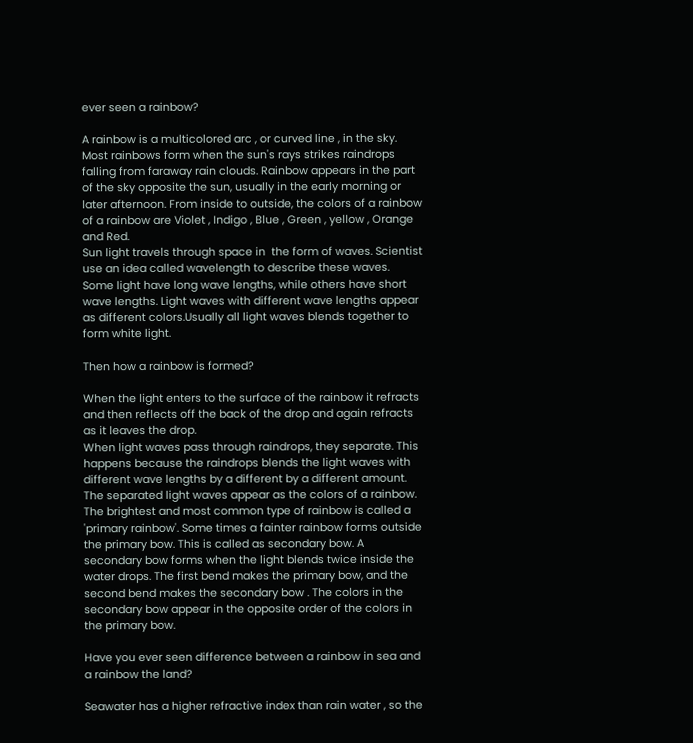ever seen a rainbow?

A rainbow is a multicolored arc , or curved line , in the sky. Most rainbows form when the sun's rays strikes raindrops falling from faraway rain clouds. Rainbow appears in the part of the sky opposite the sun, usually in the early morning or later afternoon. From inside to outside, the colors of a rainbow of a rainbow are Violet , Indigo , Blue , Green , yellow , Orange and Red.
Sun light travels through space in  the form of waves. Scientist use an idea called wavelength to describe these waves. Some light have long wave lengths, while others have short wave lengths. Light waves with different wave lengths appear as different colors.Usually all light waves blends together to form white light.

Then how a rainbow is formed?

When the light enters to the surface of the rainbow it refracts and then reflects off the back of the drop and again refracts as it leaves the drop.
When light waves pass through raindrops, they separate. This happens because the raindrops blends the light waves with different wave lengths by a different by a different amount. The separated light waves appear as the colors of a rainbow.
The brightest and most common type of rainbow is called a 'primary rainbow'. Some times a fainter rainbow forms outside the primary bow. This is called as secondary bow. A secondary bow forms when the light blends twice inside the water drops. The first bend makes the primary bow, and the second bend makes the secondary bow . The colors in the secondary bow appear in the opposite order of the colors in the primary bow.

Have you ever seen difference between a rainbow in sea and a rainbow the land?

Seawater has a higher refractive index than rain water , so the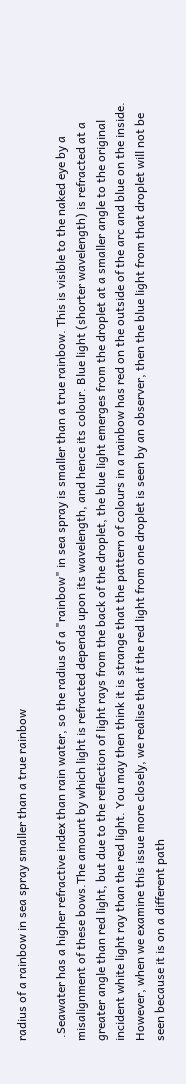radius of a rainbow in sea spray smaller than a true rainbow

 .Seawater has a higher refractive index than rain water, so the radius of a "rainbow" in sea spray is smaller than a true rainbow. This is visible to the naked eye by a misalignment of these bows.The amount by which light is refracted depends upon its wavelength, and hence its colour. Blue light (shorter wavelength) is refracted at a greater angle than red light, but due to the reflection of light rays from the back of the droplet, the blue light emerges from the droplet at a smaller angle to the original incident white light ray than the red light. You may then think it is strange that the pattern of colours in a rainbow has red on the outside of the arc and blue on the inside. However, when we examine this issue more closely, we realise that if the red light from one droplet is seen by an observer, then the blue light from that droplet will not be seen because it is on a different path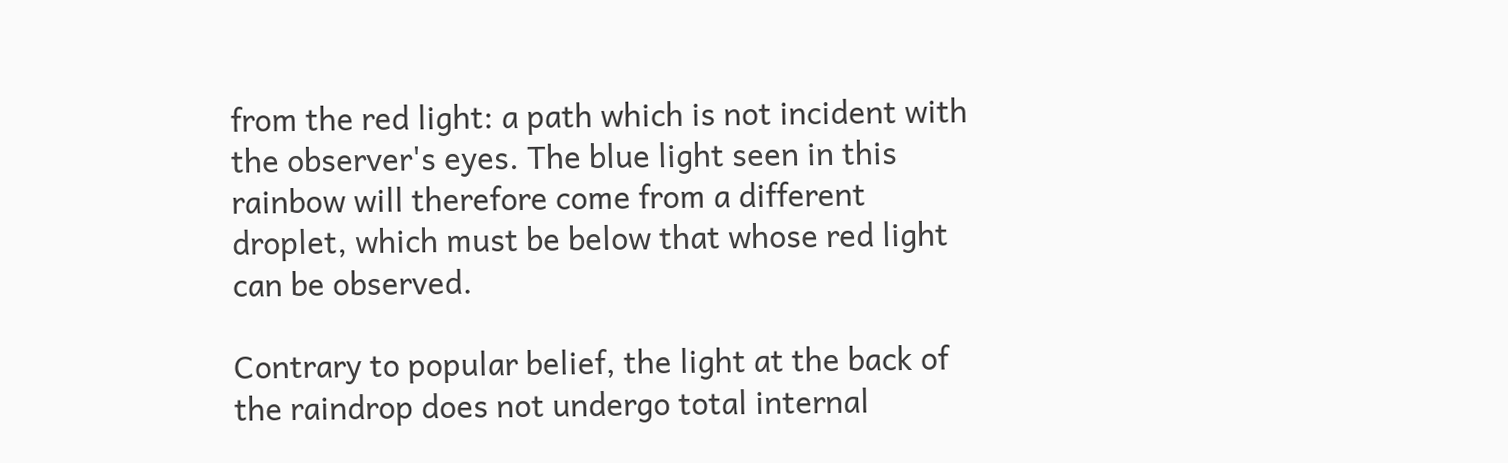from the red light: a path which is not incident with the observer's eyes. The blue light seen in this rainbow will therefore come from a different droplet, which must be below that whose red light can be observed.

Contrary to popular belief, the light at the back of the raindrop does not undergo total internal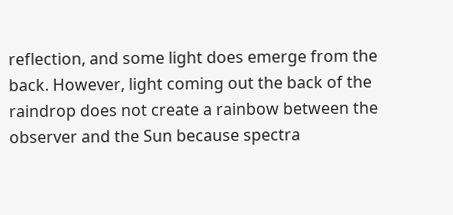reflection, and some light does emerge from the back. However, light coming out the back of the raindrop does not create a rainbow between the observer and the Sun because spectra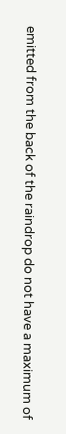emitted from the back of the raindrop do not have a maximum of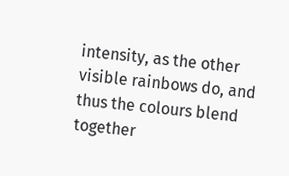intensity, as the other visible rainbows do, and thus the colours blend together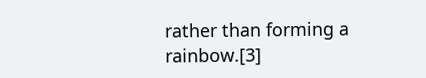rather than forming a rainbow.[3]